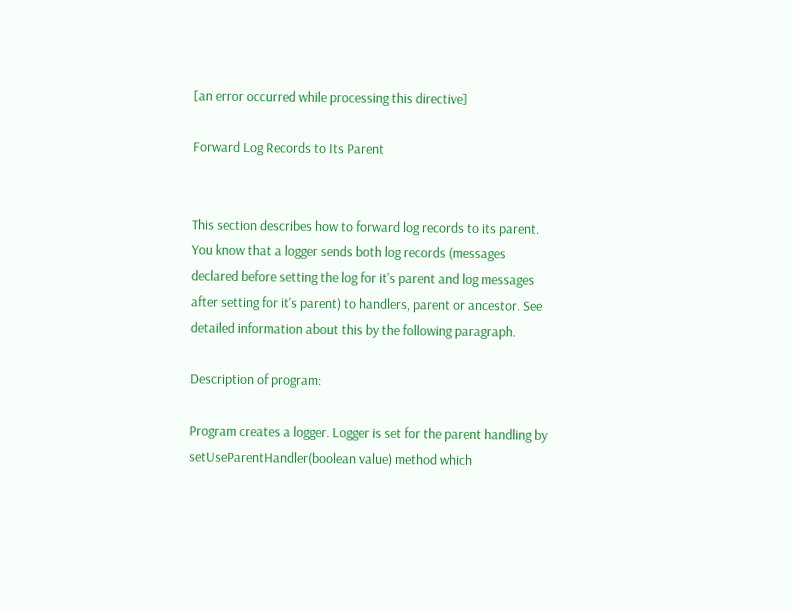[an error occurred while processing this directive]

Forward Log Records to Its Parent


This section describes how to forward log records to its parent. You know that a logger sends both log records (messages declared before setting the log for it's parent and log messages after setting for it's parent) to handlers, parent or ancestor. See detailed information about this by the following paragraph.

Description of program:

Program creates a logger. Logger is set for the parent handling by setUseParentHandler(boolean value) method which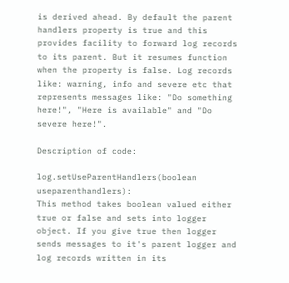is derived ahead. By default the parent handlers property is true and this provides facility to forward log records to its parent. But it resumes function when the property is false. Log records like: warning, info and severe etc that represents messages like: "Do something here!", "Here is available" and "Do severe here!".

Description of code:

log.setUseParentHandlers(boolean useparenthandlers):
This method takes boolean valued either true or false and sets into logger object. If you give true then logger sends messages to it's parent logger and log records written in its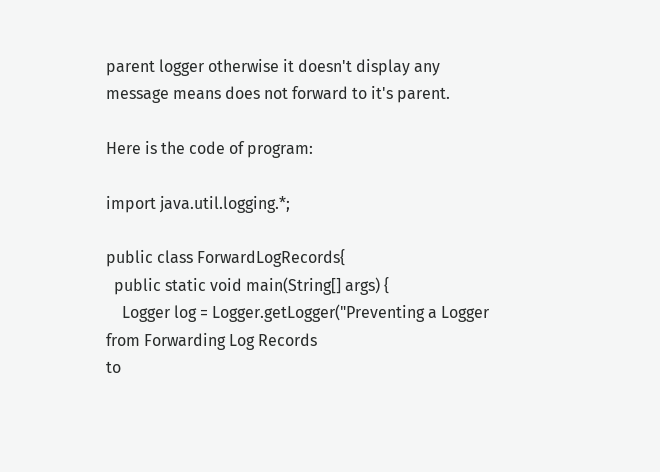parent logger otherwise it doesn't display any message means does not forward to it's parent.

Here is the code of program:

import java.util.logging.*;

public class ForwardLogRecords{
  public static void main(String[] args) {
    Logger log = Logger.getLogger("Preventing a Logger from Forwarding Log Records
to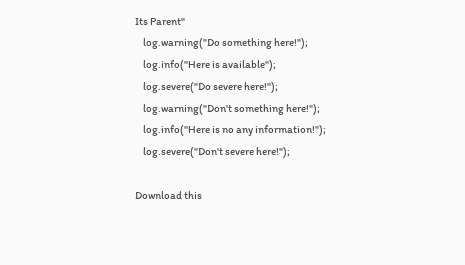Its Parent"
    log.warning("Do something here!");
    log.info("Here is available");
    log.severe("Do severe here!");
    log.warning("Don't something here!");
    log.info("Here is no any information!");
    log.severe("Don't severe here!");

Download this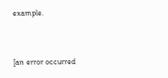example.


[an error occurred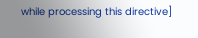while processing this directive]